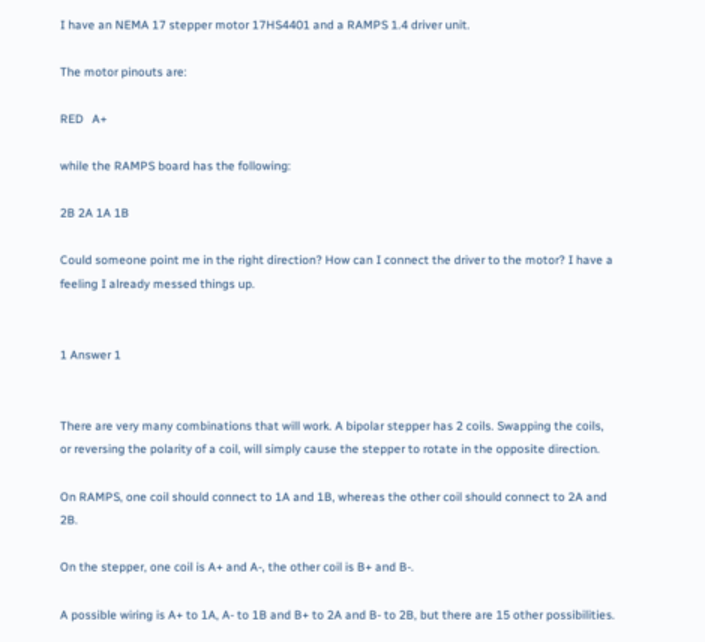I have an NEMA 17 stepper motor 17HS4401 and a RAMPS 1.4 driver unit.

The motor pinouts are:

RED   A+

while the RAMPS board has the following:

2B 2A 1A 1B

Could someone point me in the right direction? How can I connect the driver to the motor? I have a feeling I already messed things up.


1 Answer 1


There are very many combinations that will work. A bipolar stepper has 2 coils. Swapping the coils, or reversing the polarity of a coil, will simply cause the stepper to rotate in the opposite direction.

On RAMPS, one coil should connect to 1A and 1B, whereas the other coil should connect to 2A and 2B.

On the stepper, one coil is A+ and A-, the other coil is B+ and B-.

A possible wiring is A+ to 1A, A- to 1B and B+ to 2A and B- to 2B, but there are 15 other possibilities.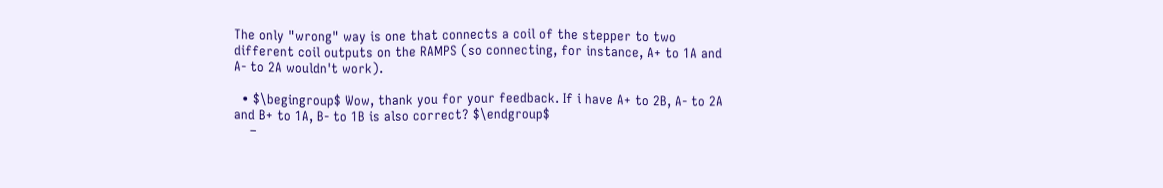The only "wrong" way is one that connects a coil of the stepper to two different coil outputs on the RAMPS (so connecting, for instance, A+ to 1A and A- to 2A wouldn't work).

  • $\begingroup$ Wow, thank you for your feedback. If i have A+ to 2B, A- to 2A and B+ to 1A, B- to 1B is also correct? $\endgroup$
    –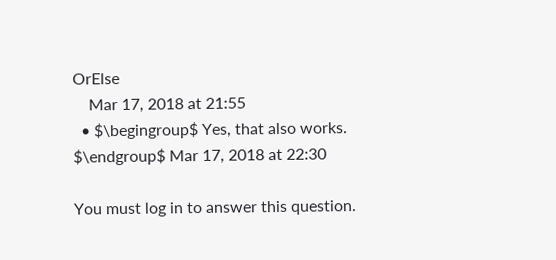OrElse
    Mar 17, 2018 at 21:55
  • $\begingroup$ Yes, that also works. $\endgroup$ Mar 17, 2018 at 22:30

You must log in to answer this question.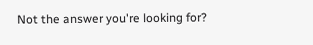Not the answer you're looking for?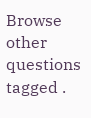Browse other questions tagged .